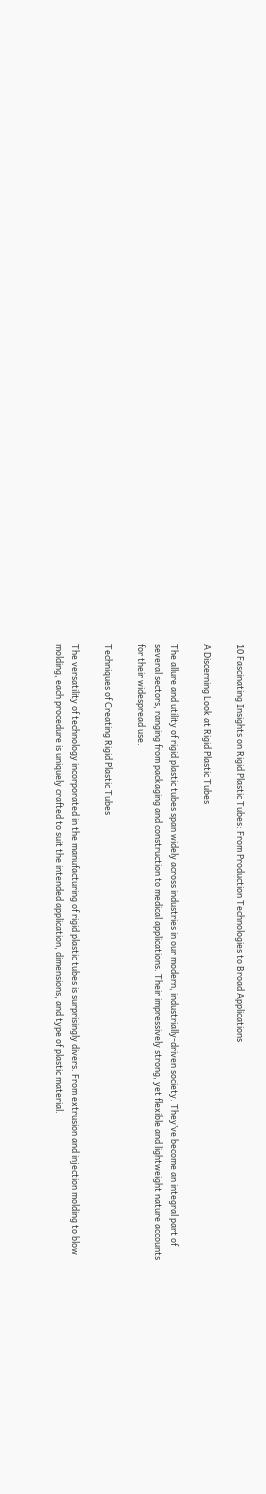10 Fascinating Insights on Rigid Plastic Tubes: From Production Technologies to Broad Applications

A Discerning Look at Rigid Plastic Tubes

The allure and utility of rigid plastic tubes span widely across industries in our modern, industrially-driven society. They’ve become an integral part of several sectors, ranging from packaging and construction to medical applications. Their impressively strong, yet flexible and lightweight nature accounts for their widespread use.

Techniques of Creating Rigid Plastic Tubes

The versatility of technology incorporated in the manufacturing of rigid plastic tubes is surprisingly divers. From extrusion and injection molding to blow molding, each procedure is uniquely crafted to suit the intended application, dimensions, and type of plastic material.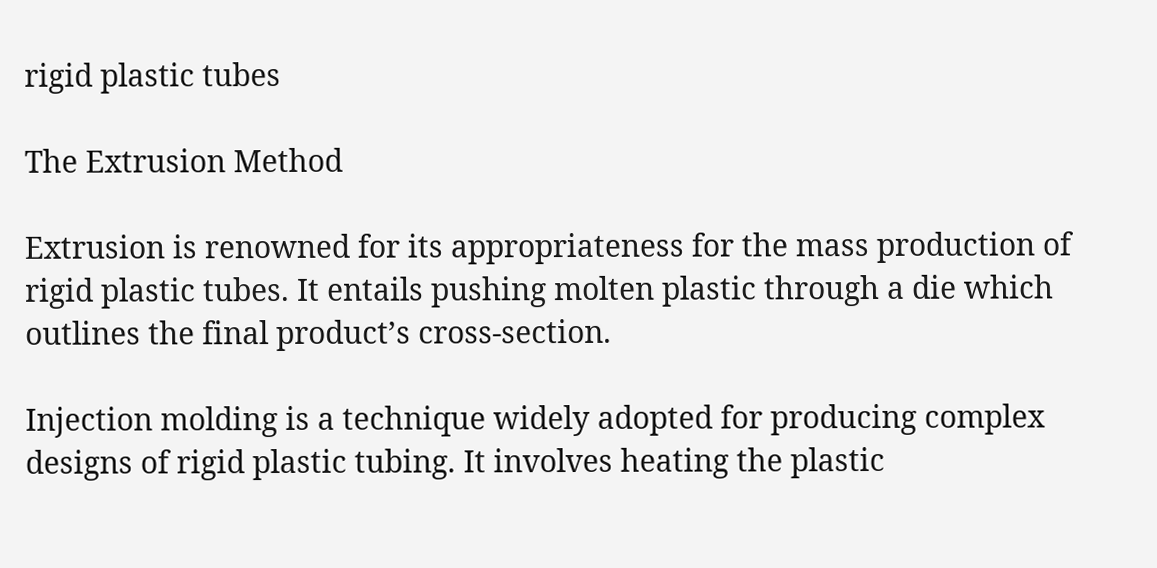rigid plastic tubes

The Extrusion Method

Extrusion is renowned for its appropriateness for the mass production of rigid plastic tubes. It entails pushing molten plastic through a die which outlines the final product’s cross-section.

Injection molding is a technique widely adopted for producing complex designs of rigid plastic tubing. It involves heating the plastic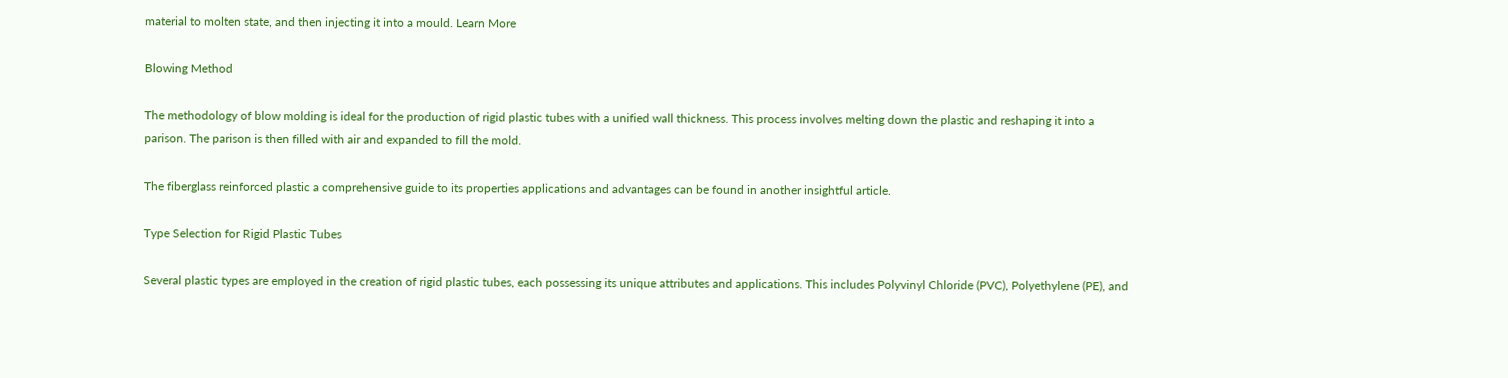material to molten state, and then injecting it into a mould. Learn More

Blowing Method

The methodology of blow molding is ideal for the production of rigid plastic tubes with a unified wall thickness. This process involves melting down the plastic and reshaping it into a parison. The parison is then filled with air and expanded to fill the mold.

The fiberglass reinforced plastic a comprehensive guide to its properties applications and advantages can be found in another insightful article.

Type Selection for Rigid Plastic Tubes

Several plastic types are employed in the creation of rigid plastic tubes, each possessing its unique attributes and applications. This includes Polyvinyl Chloride (PVC), Polyethylene (PE), and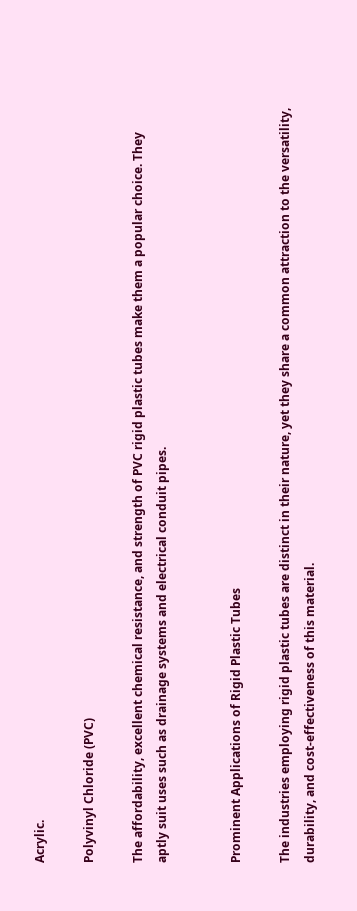Acrylic.

Polyvinyl Chloride (PVC)

The affordability, excellent chemical resistance, and strength of PVC rigid plastic tubes make them a popular choice. They aptly suit uses such as drainage systems and electrical conduit pipes.


Prominent Applications of Rigid Plastic Tubes

The industries employing rigid plastic tubes are distinct in their nature, yet they share a common attraction to the versatility, durability, and cost-effectiveness of this material.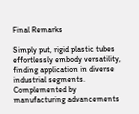Final Remarks

Simply put, rigid plastic tubes effortlessly embody versatility, finding application in diverse industrial segments. Complemented by manufacturing advancements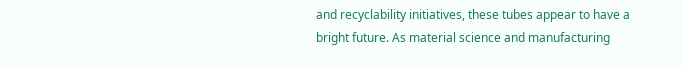and recyclability initiatives, these tubes appear to have a bright future. As material science and manufacturing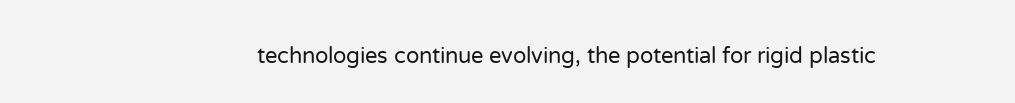technologies continue evolving, the potential for rigid plastic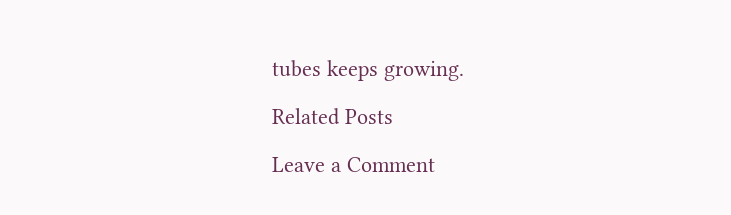tubes keeps growing.

Related Posts

Leave a Comment